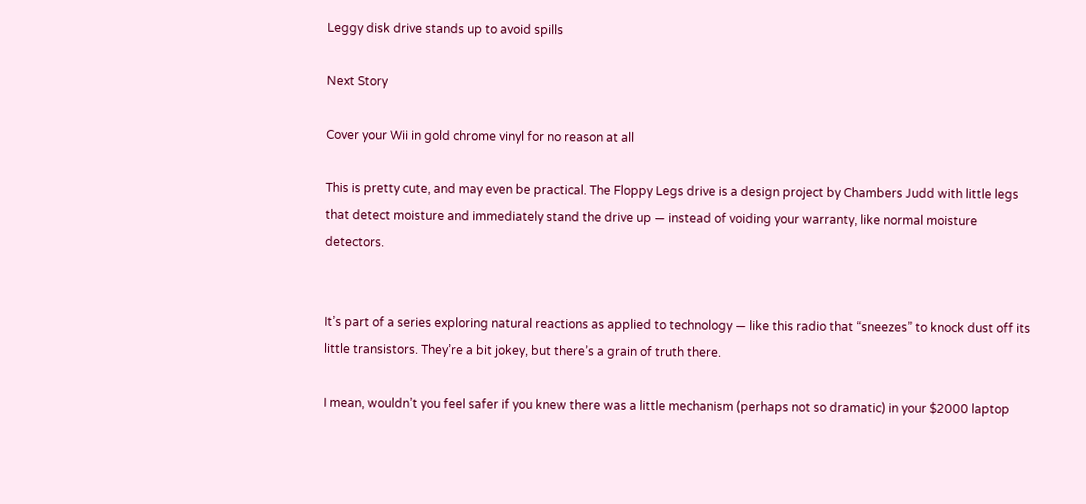Leggy disk drive stands up to avoid spills

Next Story

Cover your Wii in gold chrome vinyl for no reason at all

This is pretty cute, and may even be practical. The Floppy Legs drive is a design project by Chambers Judd with little legs that detect moisture and immediately stand the drive up — instead of voiding your warranty, like normal moisture detectors.


It’s part of a series exploring natural reactions as applied to technology — like this radio that “sneezes” to knock dust off its little transistors. They’re a bit jokey, but there’s a grain of truth there.

I mean, wouldn’t you feel safer if you knew there was a little mechanism (perhaps not so dramatic) in your $2000 laptop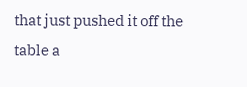that just pushed it off the table a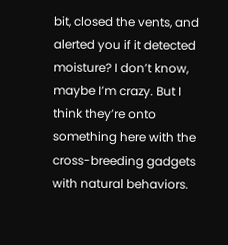bit, closed the vents, and alerted you if it detected moisture? I don’t know, maybe I’m crazy. But I think they’re onto something here with the cross-breeding gadgets with natural behaviors.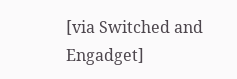[via Switched and Engadget]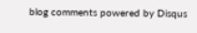blog comments powered by Disqus